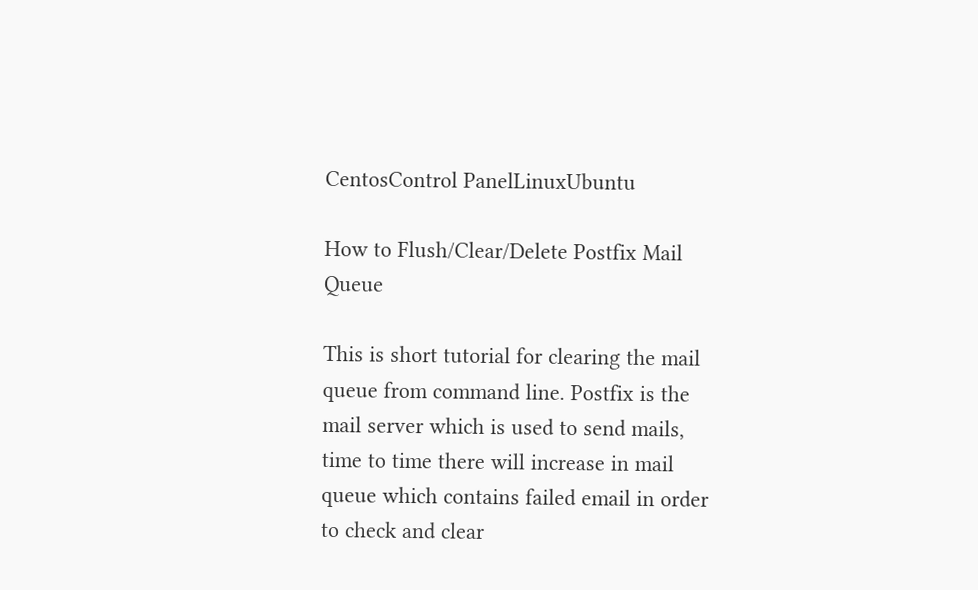CentosControl PanelLinuxUbuntu

How to Flush/Clear/Delete Postfix Mail Queue

This is short tutorial for clearing the mail queue from command line. Postfix is the mail server which is used to send mails, time to time there will increase in mail queue which contains failed email in order to check and clear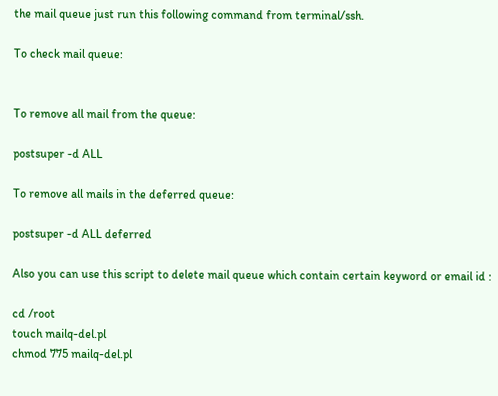the mail queue just run this following command from terminal/ssh.

To check mail queue:


To remove all mail from the queue:

postsuper -d ALL

To remove all mails in the deferred queue:

postsuper -d ALL deferred

Also you can use this script to delete mail queue which contain certain keyword or email id :

cd /root
touch mailq-del.pl
chmod 775 mailq-del.pl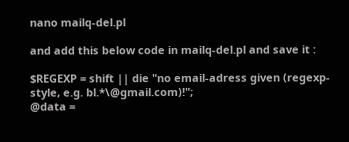nano mailq-del.pl

and add this below code in mailq-del.pl and save it :

$REGEXP = shift || die "no email-adress given (regexp-style, e.g. bl.*\@gmail.com)!";
@data =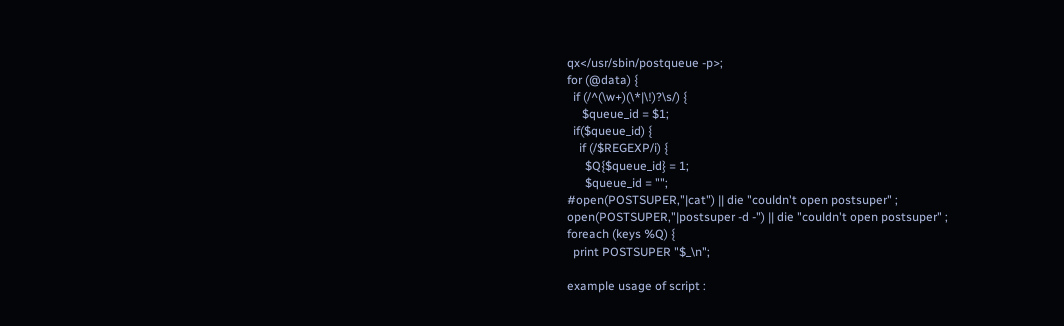qx</usr/sbin/postqueue -p>;
for (@data) {
  if (/^(\w+)(\*|\!)?\s/) {
     $queue_id = $1;
  if($queue_id) {
    if (/$REGEXP/i) {
      $Q{$queue_id} = 1;
      $queue_id = "";
#open(POSTSUPER,"|cat") || die "couldn't open postsuper" ;
open(POSTSUPER,"|postsuper -d -") || die "couldn't open postsuper" ;
foreach (keys %Q) {
  print POSTSUPER "$_\n";

example usage of script :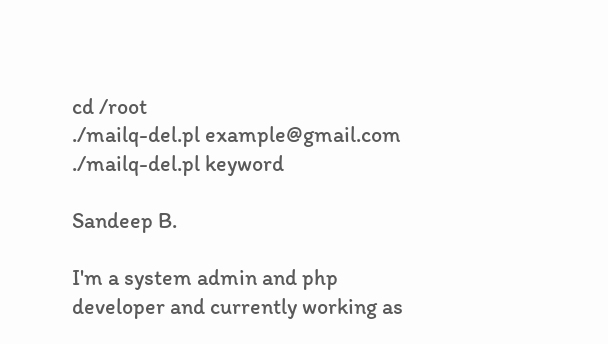cd /root
./mailq-del.pl example@gmail.com
./mailq-del.pl keyword

Sandeep B.

I'm a system admin and php developer and currently working as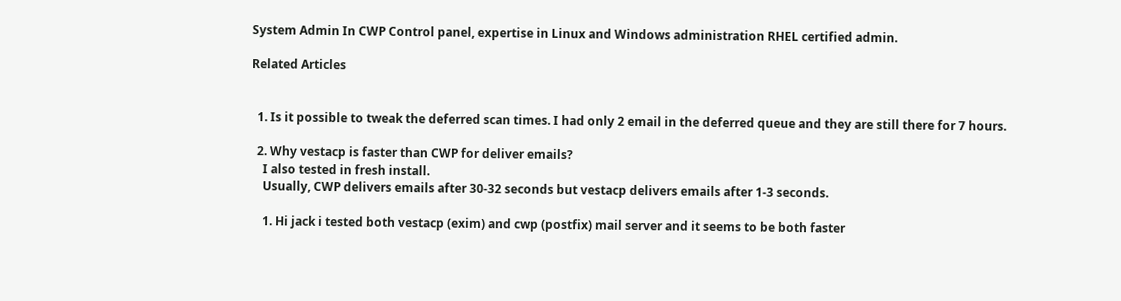System Admin In CWP Control panel, expertise in Linux and Windows administration RHEL certified admin.

Related Articles


  1. Is it possible to tweak the deferred scan times. I had only 2 email in the deferred queue and they are still there for 7 hours.

  2. Why vestacp is faster than CWP for deliver emails?
    I also tested in fresh install.
    Usually, CWP delivers emails after 30-32 seconds but vestacp delivers emails after 1-3 seconds.

    1. Hi jack i tested both vestacp (exim) and cwp (postfix) mail server and it seems to be both faster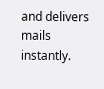and delivers mails instantly.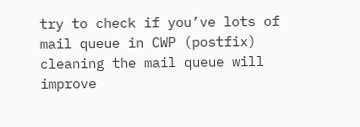try to check if you’ve lots of mail queue in CWP (postfix) cleaning the mail queue will improve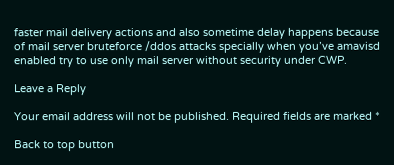faster mail delivery actions and also sometime delay happens because of mail server bruteforce /ddos attacks specially when you’ve amavisd enabled try to use only mail server without security under CWP.

Leave a Reply

Your email address will not be published. Required fields are marked *

Back to top button